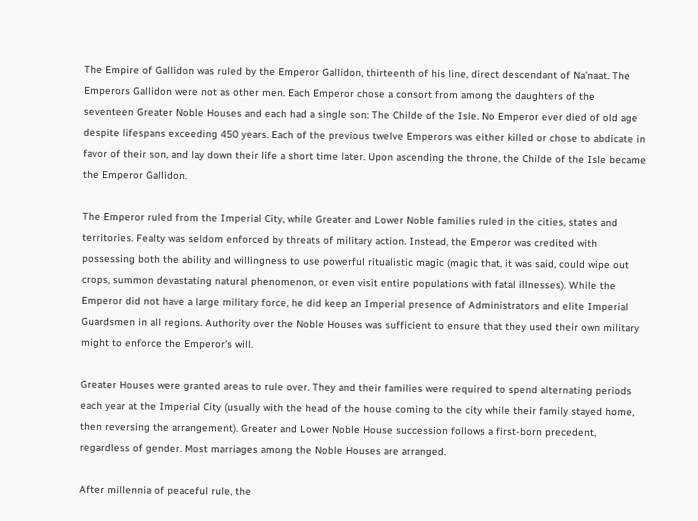The Empire of Gallidon was ruled by the Emperor Gallidon, thirteenth of his line, direct descendant of Na’naat. The Emperors Gallidon were not as other men. Each Emperor chose a consort from among the daughters of the seventeen Greater Noble Houses and each had a single son: The Childe of the Isle. No Emperor ever died of old age despite lifespans exceeding 450 years. Each of the previous twelve Emperors was either killed or chose to abdicate in favor of their son, and lay down their life a short time later. Upon ascending the throne, the Childe of the Isle became the Emperor Gallidon.

The Emperor ruled from the Imperial City, while Greater and Lower Noble families ruled in the cities, states and territories. Fealty was seldom enforced by threats of military action. Instead, the Emperor was credited with possessing both the ability and willingness to use powerful ritualistic magic (magic that, it was said, could wipe out crops, summon devastating natural phenomenon, or even visit entire populations with fatal illnesses). While the Emperor did not have a large military force, he did keep an Imperial presence of Administrators and elite Imperial Guardsmen in all regions. Authority over the Noble Houses was sufficient to ensure that they used their own military might to enforce the Emperor’s will.

Greater Houses were granted areas to rule over. They and their families were required to spend alternating periods each year at the Imperial City (usually with the head of the house coming to the city while their family stayed home, then reversing the arrangement). Greater and Lower Noble House succession follows a first-born precedent, regardless of gender. Most marriages among the Noble Houses are arranged.

After millennia of peaceful rule, the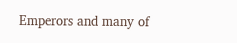Emperors and many of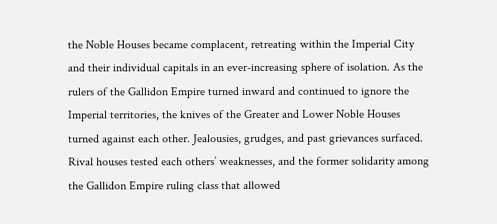the Noble Houses became complacent, retreating within the Imperial City and their individual capitals in an ever-increasing sphere of isolation. As the rulers of the Gallidon Empire turned inward and continued to ignore the Imperial territories, the knives of the Greater and Lower Noble Houses turned against each other. Jealousies, grudges, and past grievances surfaced. Rival houses tested each others’ weaknesses, and the former solidarity among the Gallidon Empire ruling class that allowed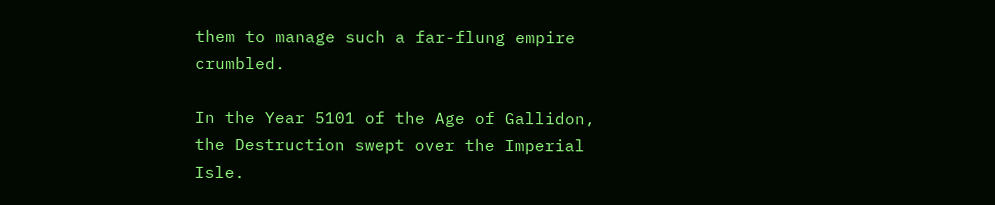them to manage such a far-flung empire crumbled.

In the Year 5101 of the Age of Gallidon, the Destruction swept over the Imperial Isle.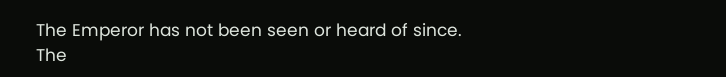The Emperor has not been seen or heard of since. The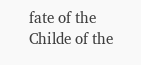fate of the Childe of the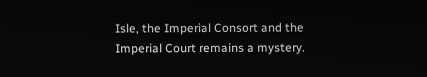Isle, the Imperial Consort and the Imperial Court remains a mystery.